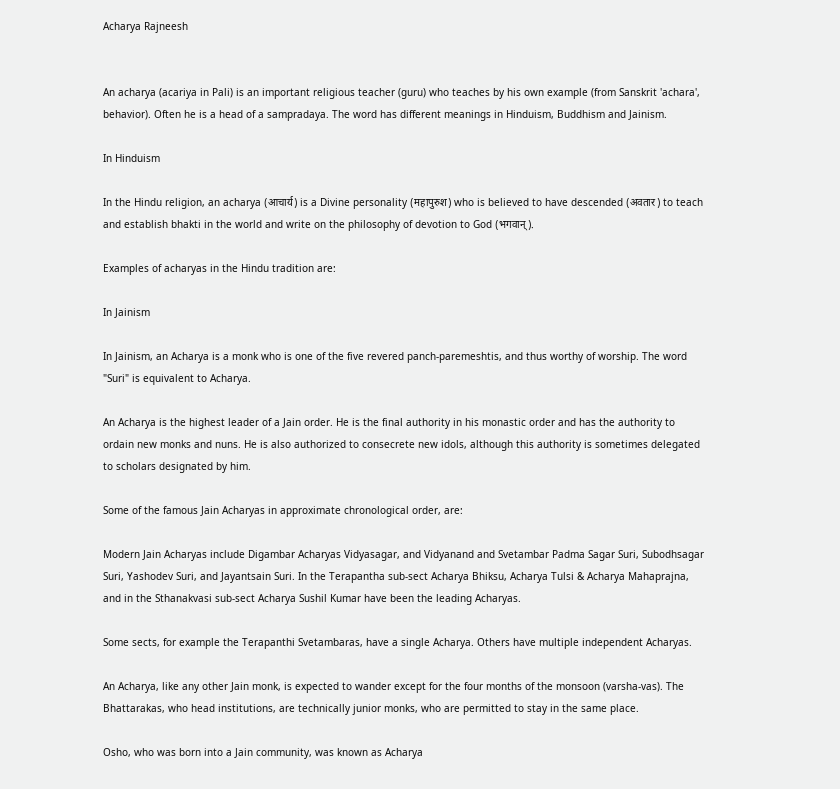Acharya Rajneesh


An acharya (acariya in Pali) is an important religious teacher (guru) who teaches by his own example (from Sanskrit 'achara', behavior). Often he is a head of a sampradaya. The word has different meanings in Hinduism, Buddhism and Jainism.

In Hinduism

In the Hindu religion, an acharya (आचार्य) is a Divine personality (महापुरुश) who is believed to have descended (अवतार) to teach and establish bhakti in the world and write on the philosophy of devotion to God (भगवान्).

Examples of acharyas in the Hindu tradition are:

In Jainism

In Jainism, an Acharya is a monk who is one of the five revered panch-paremeshtis, and thus worthy of worship. The word "Suri" is equivalent to Acharya.

An Acharya is the highest leader of a Jain order. He is the final authority in his monastic order and has the authority to ordain new monks and nuns. He is also authorized to consecrete new idols, although this authority is sometimes delegated to scholars designated by him.

Some of the famous Jain Acharyas in approximate chronological order, are:

Modern Jain Acharyas include Digambar Acharyas Vidyasagar, and Vidyanand and Svetambar Padma Sagar Suri, Subodhsagar Suri, Yashodev Suri, and Jayantsain Suri. In the Terapantha sub-sect Acharya Bhiksu, Acharya Tulsi & Acharya Mahaprajna, and in the Sthanakvasi sub-sect Acharya Sushil Kumar have been the leading Acharyas.

Some sects, for example the Terapanthi Svetambaras, have a single Acharya. Others have multiple independent Acharyas.

An Acharya, like any other Jain monk, is expected to wander except for the four months of the monsoon (varsha-vas). The Bhattarakas, who head institutions, are technically junior monks, who are permitted to stay in the same place.

Osho, who was born into a Jain community, was known as Acharya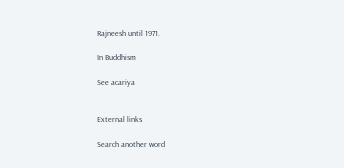Rajneesh until 1971.

In Buddhism

See acariya


External links

Search another word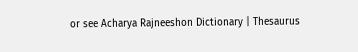or see Acharya Rajneeshon Dictionary | Thesaurus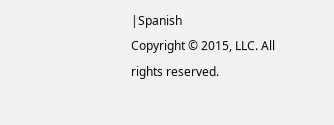|Spanish
Copyright © 2015, LLC. All rights reserved.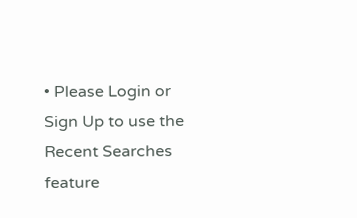• Please Login or Sign Up to use the Recent Searches feature